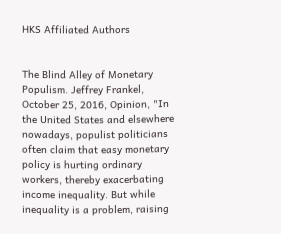HKS Affiliated Authors


The Blind Alley of Monetary Populism. Jeffrey Frankel, October 25, 2016, Opinion, "In the United States and elsewhere nowadays, populist politicians often claim that easy monetary policy is hurting ordinary workers, thereby exacerbating income inequality. But while inequality is a problem, raising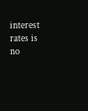interest rates is no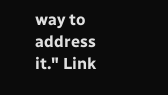way to address it." Link